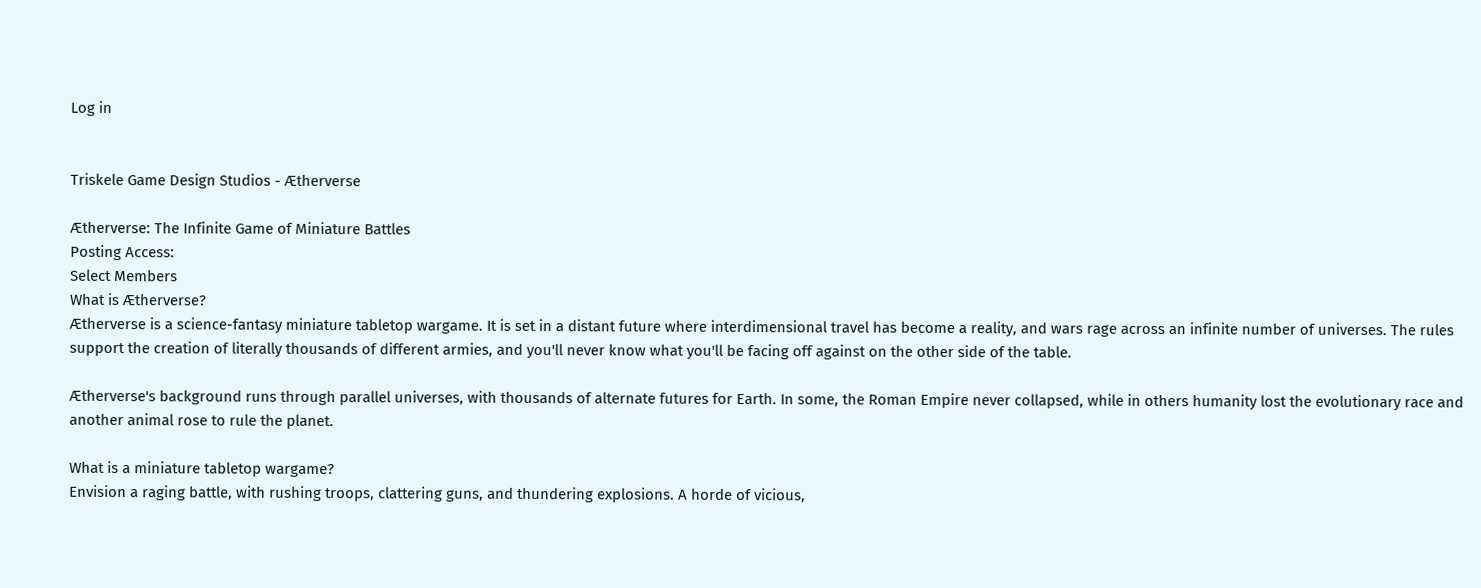Log in


Triskele Game Design Studios - Ætherverse

Ætherverse: The Infinite Game of Miniature Battles
Posting Access:
Select Members
What is Ætherverse?
Ætherverse is a science-fantasy miniature tabletop wargame. It is set in a distant future where interdimensional travel has become a reality, and wars rage across an infinite number of universes. The rules support the creation of literally thousands of different armies, and you'll never know what you'll be facing off against on the other side of the table.

Ætherverse's background runs through parallel universes, with thousands of alternate futures for Earth. In some, the Roman Empire never collapsed, while in others humanity lost the evolutionary race and another animal rose to rule the planet.

What is a miniature tabletop wargame?
Envision a raging battle, with rushing troops, clattering guns, and thundering explosions. A horde of vicious,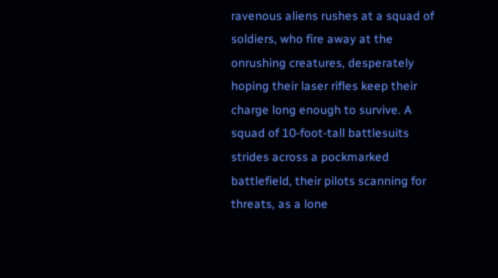ravenous aliens rushes at a squad of soldiers, who fire away at the onrushing creatures, desperately hoping their laser rifles keep their charge long enough to survive. A squad of 10-foot-tall battlesuits strides across a pockmarked battlefield, their pilots scanning for threats, as a lone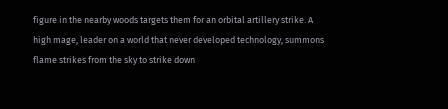figure in the nearby woods targets them for an orbital artillery strike. A high mage, leader on a world that never developed technology, summons flame strikes from the sky to strike down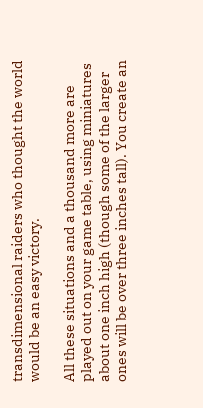transdimensional raiders who thought the world would be an easy victory.

All these situations and a thousand more are played out on your game table, using miniatures about one inch high (though some of the larger ones will be over three inches tall). You create an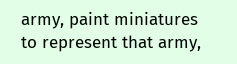army, paint miniatures to represent that army,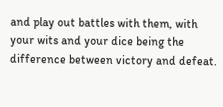and play out battles with them, with your wits and your dice being the difference between victory and defeat.